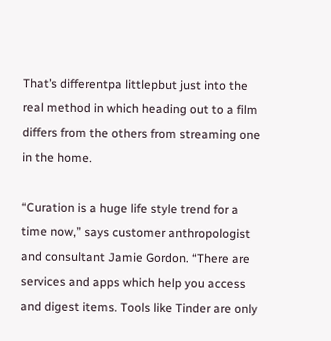That’s differentpa littlepbut just into the real method in which heading out to a film differs from the others from streaming one in the home.

“Curation is a huge life style trend for a time now,” says customer anthropologist and consultant Jamie Gordon. “There are services and apps which help you access and digest items. Tools like Tinder are only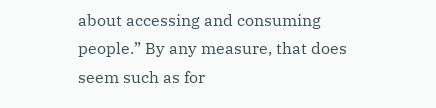about accessing and consuming people.” By any measure, that does seem such as for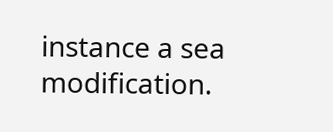instance a sea modification.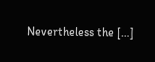Nevertheless the […]